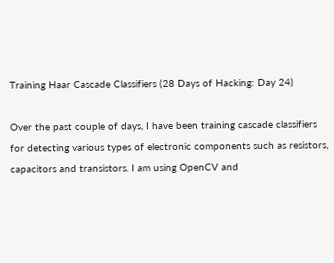Training Haar Cascade Classifiers (28 Days of Hacking: Day 24)

Over the past couple of days, I have been training cascade classifiers for detecting various types of electronic components such as resistors, capacitors and transistors. I am using OpenCV and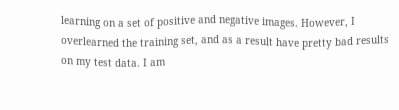learning on a set of positive and negative images. However, I overlearned the training set, and as a result have pretty bad results on my test data. I am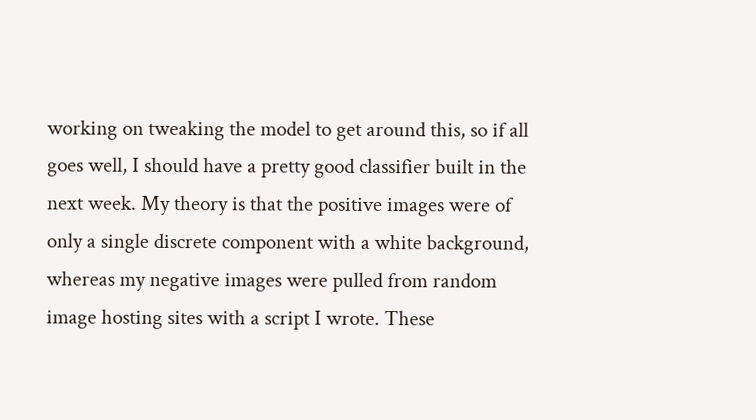working on tweaking the model to get around this, so if all goes well, I should have a pretty good classifier built in the next week. My theory is that the positive images were of only a single discrete component with a white background, whereas my negative images were pulled from random image hosting sites with a script I wrote. These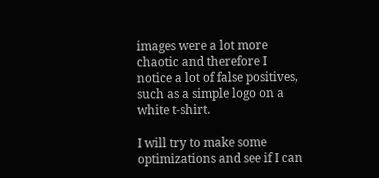images were a lot more chaotic and therefore I notice a lot of false positives, such as a simple logo on a white t-shirt.

I will try to make some optimizations and see if I can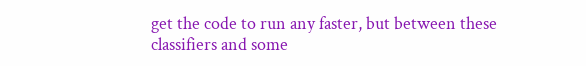get the code to run any faster, but between these classifiers and some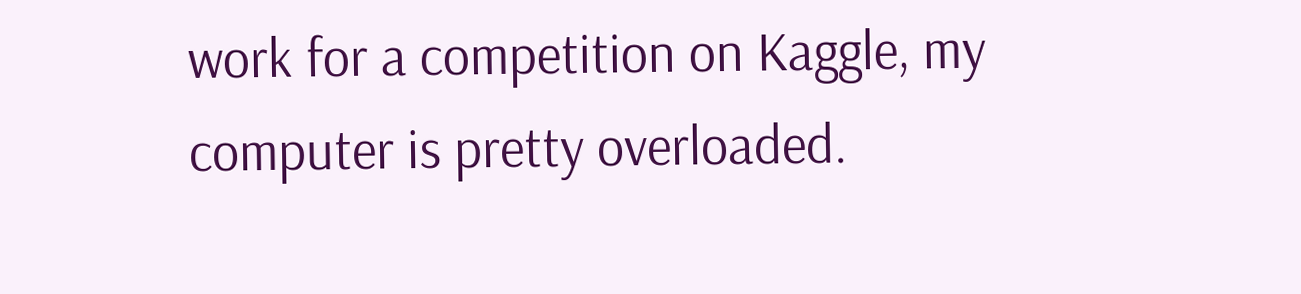work for a competition on Kaggle, my computer is pretty overloaded.